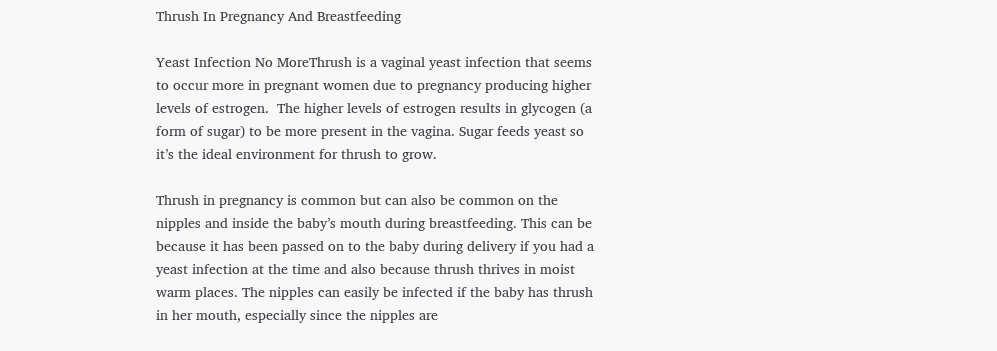Thrush In Pregnancy And Breastfeeding

Yeast Infection No MoreThrush is a vaginal yeast infection that seems to occur more in pregnant women due to pregnancy producing higher levels of estrogen.  The higher levels of estrogen results in glycogen (a form of sugar) to be more present in the vagina. Sugar feeds yeast so it’s the ideal environment for thrush to grow.

Thrush in pregnancy is common but can also be common on the nipples and inside the baby’s mouth during breastfeeding. This can be because it has been passed on to the baby during delivery if you had a yeast infection at the time and also because thrush thrives in moist warm places. The nipples can easily be infected if the baby has thrush in her mouth, especially since the nipples are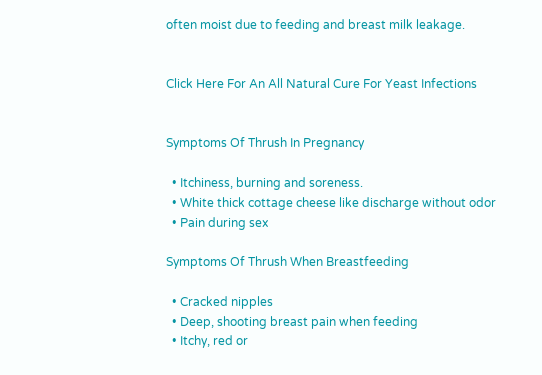often moist due to feeding and breast milk leakage.


Click Here For An All Natural Cure For Yeast Infections


Symptoms Of Thrush In Pregnancy

  • Itchiness, burning and soreness.
  • White thick cottage cheese like discharge without odor
  • Pain during sex

Symptoms Of Thrush When Breastfeeding

  • Cracked nipples
  • Deep, shooting breast pain when feeding
  • Itchy, red or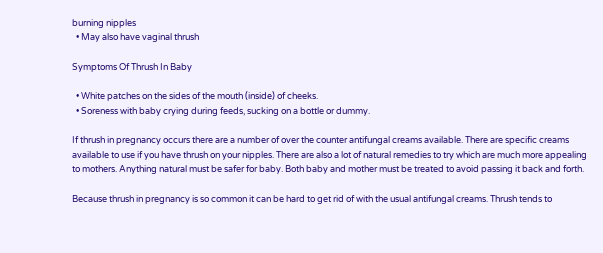burning nipples
  • May also have vaginal thrush

Symptoms Of Thrush In Baby

  • White patches on the sides of the mouth (inside) of cheeks.
  • Soreness with baby crying during feeds, sucking on a bottle or dummy.

If thrush in pregnancy occurs there are a number of over the counter antifungal creams available. There are specific creams available to use if you have thrush on your nipples. There are also a lot of natural remedies to try which are much more appealing to mothers. Anything natural must be safer for baby. Both baby and mother must be treated to avoid passing it back and forth.

Because thrush in pregnancy is so common it can be hard to get rid of with the usual antifungal creams. Thrush tends to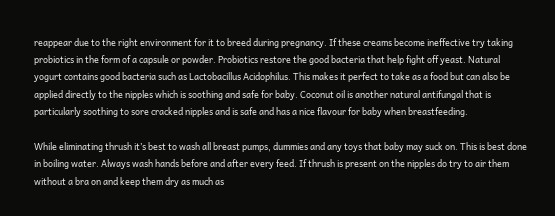reappear due to the right environment for it to breed during pregnancy. If these creams become ineffective try taking probiotics in the form of a capsule or powder. Probiotics restore the good bacteria that help fight off yeast. Natural yogurt contains good bacteria such as Lactobacillus Acidophilus. This makes it perfect to take as a food but can also be applied directly to the nipples which is soothing and safe for baby. Coconut oil is another natural antifungal that is particularly soothing to sore cracked nipples and is safe and has a nice flavour for baby when breastfeeding.

While eliminating thrush it’s best to wash all breast pumps, dummies and any toys that baby may suck on. This is best done in boiling water. Always wash hands before and after every feed. If thrush is present on the nipples do try to air them without a bra on and keep them dry as much as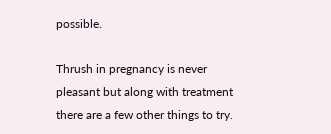possible.

Thrush in pregnancy is never pleasant but along with treatment there are a few other things to try.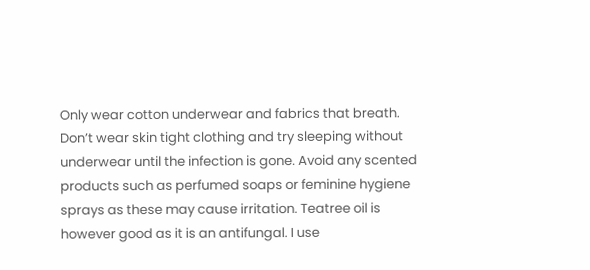Only wear cotton underwear and fabrics that breath. Don’t wear skin tight clothing and try sleeping without underwear until the infection is gone. Avoid any scented products such as perfumed soaps or feminine hygiene sprays as these may cause irritation. Teatree oil is however good as it is an antifungal. I use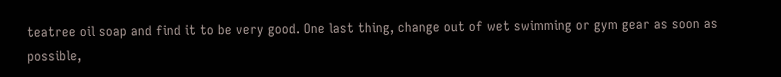teatree oil soap and find it to be very good. One last thing, change out of wet swimming or gym gear as soon as possible,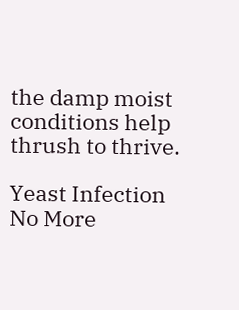the damp moist conditions help thrush to thrive.

Yeast Infection No More